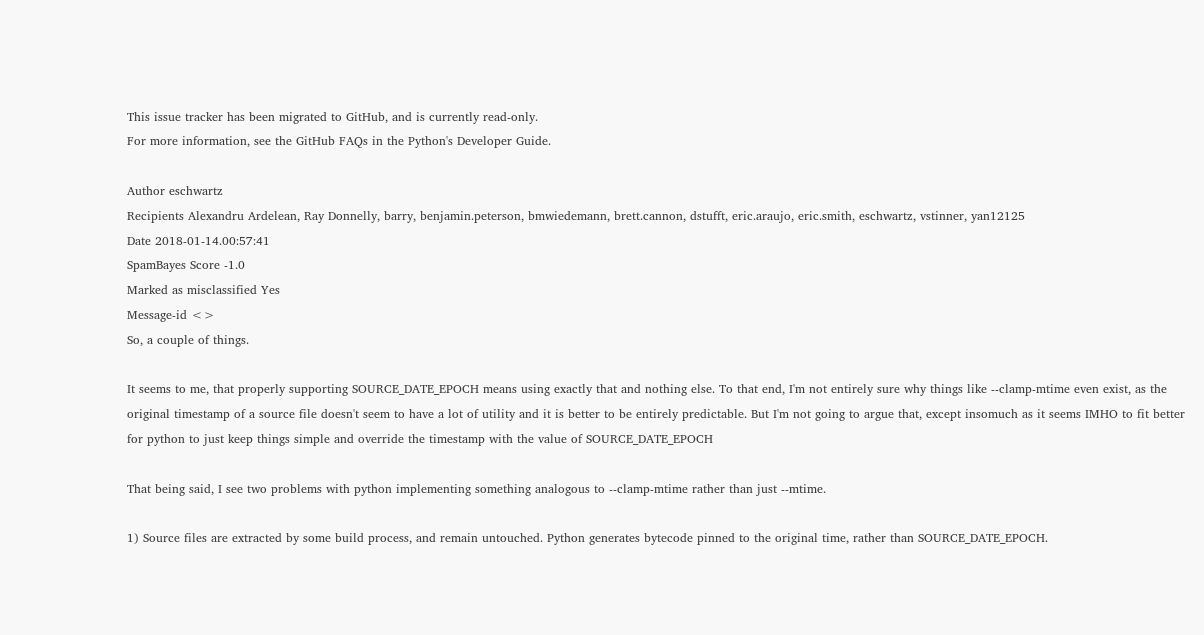This issue tracker has been migrated to GitHub, and is currently read-only.
For more information, see the GitHub FAQs in the Python's Developer Guide.

Author eschwartz
Recipients Alexandru Ardelean, Ray Donnelly, barry, benjamin.peterson, bmwiedemann, brett.cannon, dstufft, eric.araujo, eric.smith, eschwartz, vstinner, yan12125
Date 2018-01-14.00:57:41
SpamBayes Score -1.0
Marked as misclassified Yes
Message-id <>
So, a couple of things.

It seems to me, that properly supporting SOURCE_DATE_EPOCH means using exactly that and nothing else. To that end, I'm not entirely sure why things like --clamp-mtime even exist, as the original timestamp of a source file doesn't seem to have a lot of utility and it is better to be entirely predictable. But I'm not going to argue that, except insomuch as it seems IMHO to fit better for python to just keep things simple and override the timestamp with the value of SOURCE_DATE_EPOCH

That being said, I see two problems with python implementing something analogous to --clamp-mtime rather than just --mtime.

1) Source files are extracted by some build process, and remain untouched. Python generates bytecode pinned to the original time, rather than SOURCE_DATE_EPOCH.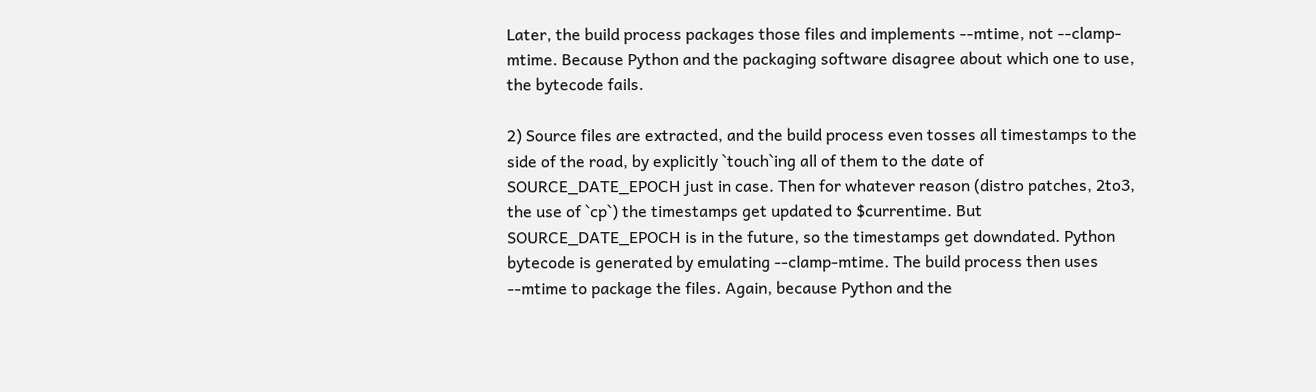Later, the build process packages those files and implements --mtime, not --clamp-mtime. Because Python and the packaging software disagree about which one to use, the bytecode fails.

2) Source files are extracted, and the build process even tosses all timestamps to the side of the road, by explicitly `touch`ing all of them to the date of SOURCE_DATE_EPOCH just in case. Then for whatever reason (distro patches, 2to3, the use of `cp`) the timestamps get updated to $currentime. But SOURCE_DATE_EPOCH is in the future, so the timestamps get downdated. Python bytecode is generated by emulating --clamp-mtime. The build process then uses --mtime to package the files. Again, because Python and the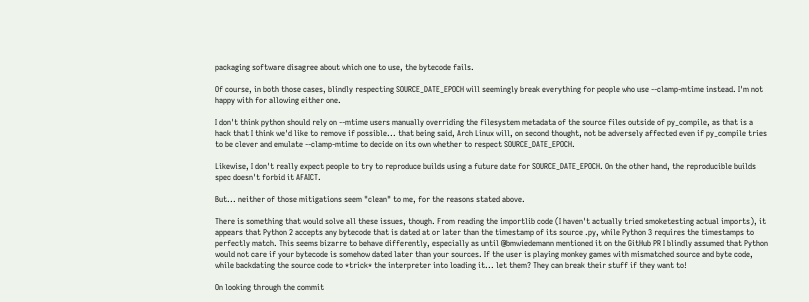packaging software disagree about which one to use, the bytecode fails.

Of course, in both those cases, blindly respecting SOURCE_DATE_EPOCH will seemingly break everything for people who use --clamp-mtime instead. I'm not happy with for allowing either one.

I don't think python should rely on --mtime users manually overriding the filesystem metadata of the source files outside of py_compile, as that is a hack that I think we'd like to remove if possible... that being said, Arch Linux will, on second thought, not be adversely affected even if py_compile tries to be clever and emulate --clamp-mtime to decide on its own whether to respect SOURCE_DATE_EPOCH.

Likewise, I don't really expect people to try to reproduce builds using a future date for SOURCE_DATE_EPOCH. On the other hand, the reproducible builds spec doesn't forbid it AFAICT.

But... neither of those mitigations seem "clean" to me, for the reasons stated above.

There is something that would solve all these issues, though. From reading the importlib code (I haven't actually tried smoketesting actual imports), it appears that Python 2 accepts any bytecode that is dated at or later than the timestamp of its source .py, while Python 3 requires the timestamps to perfectly match. This seems bizarre to behave differently, especially as until @bmwiedemann mentioned it on the GitHub PR I blindly assumed that Python would not care if your bytecode is somehow dated later than your sources. If the user is playing monkey games with mismatched source and byte code, while backdating the source code to *trick* the interpreter into loading it... let them? They can break their stuff if they want to!

On looking through the commit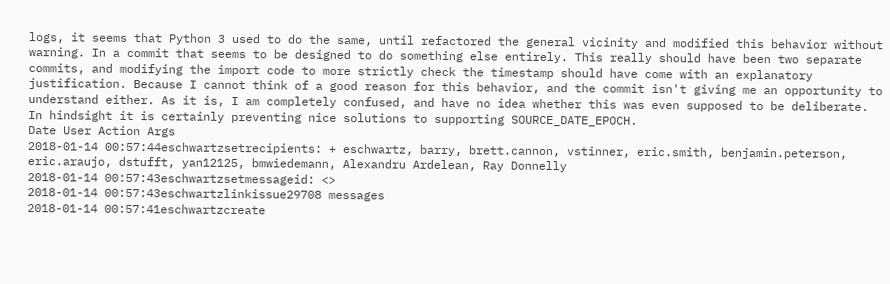logs, it seems that Python 3 used to do the same, until refactored the general vicinity and modified this behavior without warning. In a commit that seems to be designed to do something else entirely. This really should have been two separate commits, and modifying the import code to more strictly check the timestamp should have come with an explanatory justification. Because I cannot think of a good reason for this behavior, and the commit isn't giving me an opportunity to understand either. As it is, I am completely confused, and have no idea whether this was even supposed to be deliberate.
In hindsight it is certainly preventing nice solutions to supporting SOURCE_DATE_EPOCH.
Date User Action Args
2018-01-14 00:57:44eschwartzsetrecipients: + eschwartz, barry, brett.cannon, vstinner, eric.smith, benjamin.peterson, eric.araujo, dstufft, yan12125, bmwiedemann, Alexandru Ardelean, Ray Donnelly
2018-01-14 00:57:43eschwartzsetmessageid: <>
2018-01-14 00:57:43eschwartzlinkissue29708 messages
2018-01-14 00:57:41eschwartzcreate